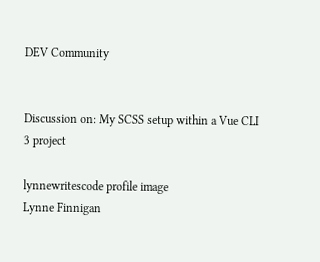DEV Community


Discussion on: My SCSS setup within a Vue CLI 3 project

lynnewritescode profile image
Lynne Finnigan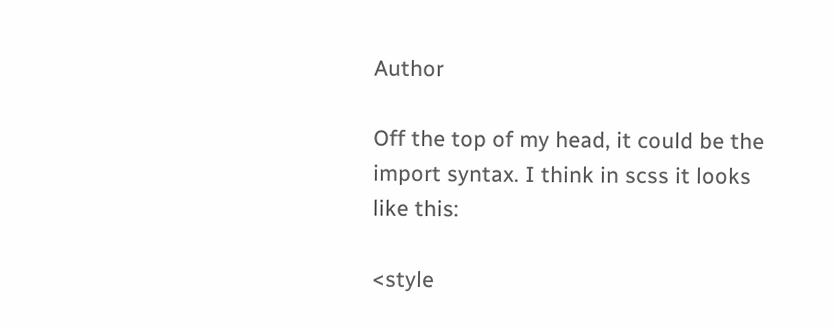Author

Off the top of my head, it could be the import syntax. I think in scss it looks like this:

<style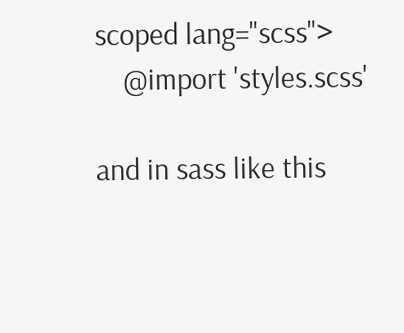scoped lang="scss">
    @import 'styles.scss'

and in sass like this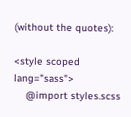(without the quotes):

<style scoped lang="sass">
    @import styles.scss